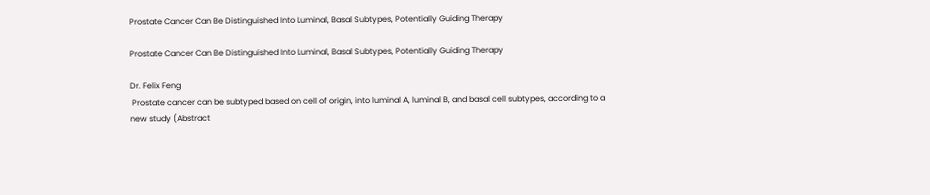Prostate Cancer Can Be Distinguished Into Luminal, Basal Subtypes, Potentially Guiding Therapy

Prostate Cancer Can Be Distinguished Into Luminal, Basal Subtypes, Potentially Guiding Therapy

Dr. Felix Feng
 Prostate cancer can be subtyped based on cell of origin, into luminal A, luminal B, and basal cell subtypes, according to a new study (Abstract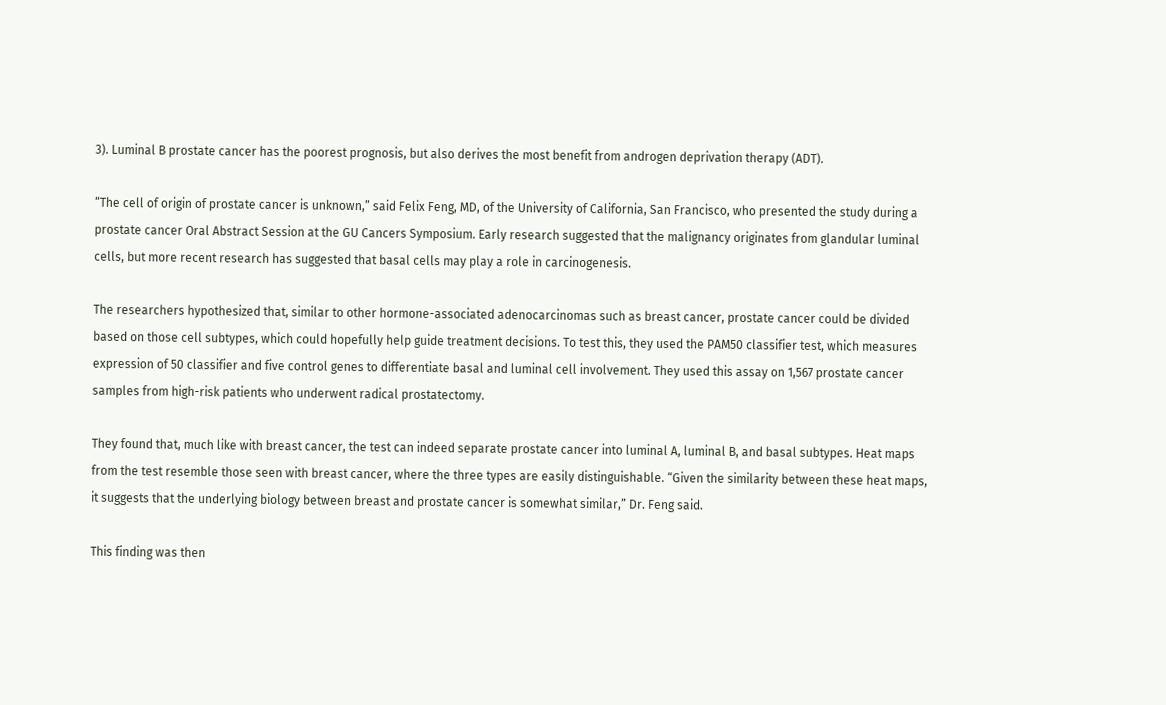3). Luminal B prostate cancer has the poorest prognosis, but also derives the most benefit from androgen deprivation therapy (ADT).

“The cell of origin of prostate cancer is unknown,” said Felix Feng, MD, of the University of California, San Francisco, who presented the study during a prostate cancer Oral Abstract Session at the GU Cancers Symposium. Early research suggested that the malignancy originates from glandular luminal cells, but more recent research has suggested that basal cells may play a role in carcinogenesis.

The researchers hypothesized that, similar to other hormone-associated adenocarcinomas such as breast cancer, prostate cancer could be divided based on those cell subtypes, which could hopefully help guide treatment decisions. To test this, they used the PAM50 classifier test, which measures expression of 50 classifier and five control genes to differentiate basal and luminal cell involvement. They used this assay on 1,567 prostate cancer samples from high-risk patients who underwent radical prostatectomy.

They found that, much like with breast cancer, the test can indeed separate prostate cancer into luminal A, luminal B, and basal subtypes. Heat maps from the test resemble those seen with breast cancer, where the three types are easily distinguishable. “Given the similarity between these heat maps, it suggests that the underlying biology between breast and prostate cancer is somewhat similar,” Dr. Feng said.

This finding was then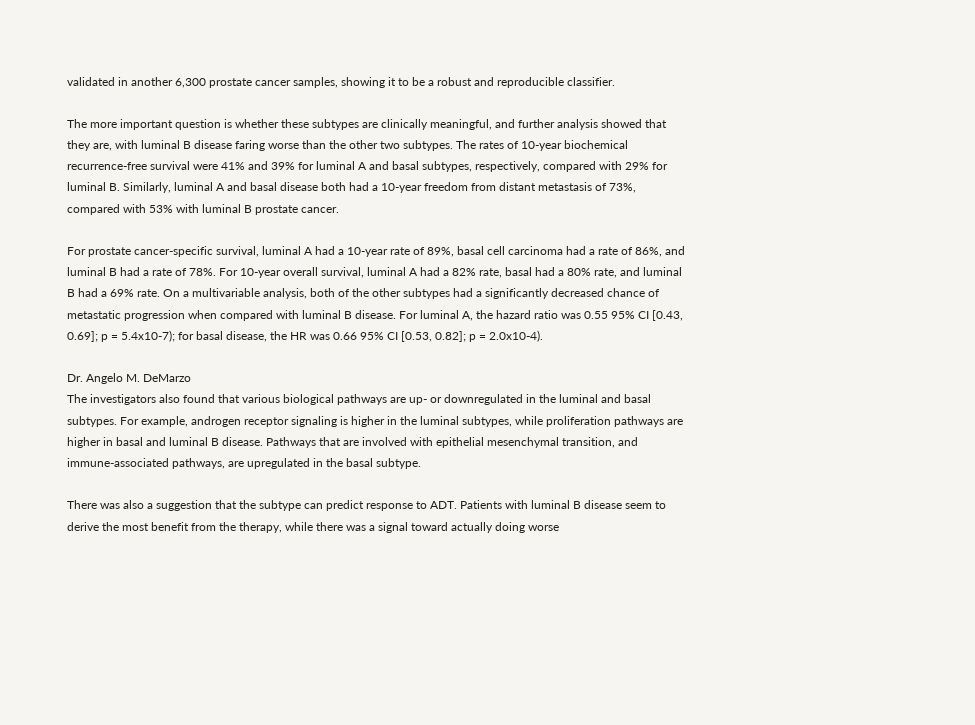validated in another 6,300 prostate cancer samples, showing it to be a robust and reproducible classifier.

The more important question is whether these subtypes are clinically meaningful, and further analysis showed that they are, with luminal B disease faring worse than the other two subtypes. The rates of 10-year biochemical recurrence-free survival were 41% and 39% for luminal A and basal subtypes, respectively, compared with 29% for luminal B. Similarly, luminal A and basal disease both had a 10-year freedom from distant metastasis of 73%, compared with 53% with luminal B prostate cancer.

For prostate cancer-specific survival, luminal A had a 10-year rate of 89%, basal cell carcinoma had a rate of 86%, and luminal B had a rate of 78%. For 10-year overall survival, luminal A had a 82% rate, basal had a 80% rate, and luminal B had a 69% rate. On a multivariable analysis, both of the other subtypes had a significantly decreased chance of metastatic progression when compared with luminal B disease. For luminal A, the hazard ratio was 0.55 95% CI [0.43, 0.69]; p = 5.4x10-7); for basal disease, the HR was 0.66 95% CI [0.53, 0.82]; p = 2.0x10-4).

Dr. Angelo M. DeMarzo
The investigators also found that various biological pathways are up- or downregulated in the luminal and basal subtypes. For example, androgen receptor signaling is higher in the luminal subtypes, while proliferation pathways are higher in basal and luminal B disease. Pathways that are involved with epithelial mesenchymal transition, and immune-associated pathways, are upregulated in the basal subtype.

There was also a suggestion that the subtype can predict response to ADT. Patients with luminal B disease seem to derive the most benefit from the therapy, while there was a signal toward actually doing worse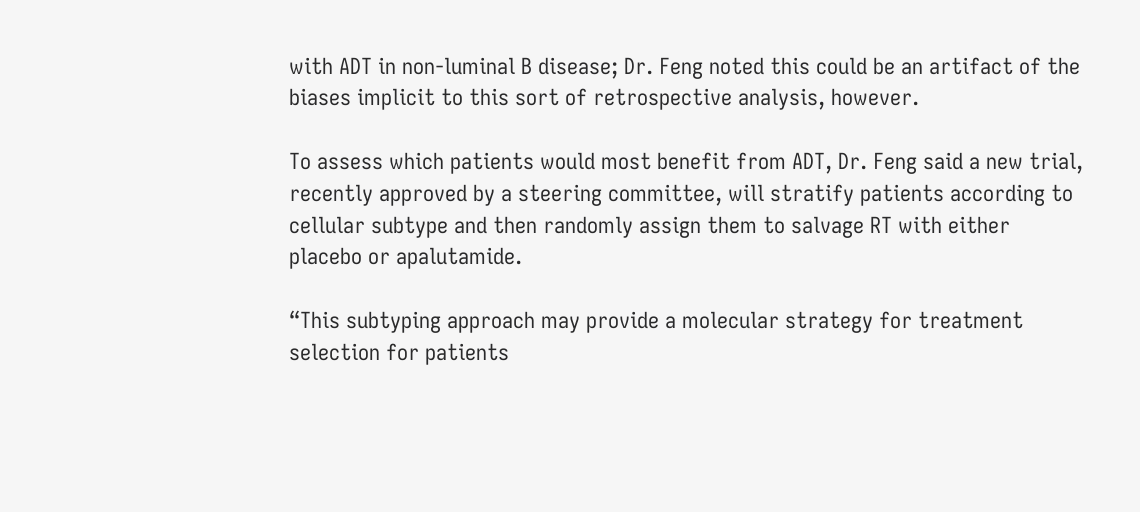with ADT in non-luminal B disease; Dr. Feng noted this could be an artifact of the biases implicit to this sort of retrospective analysis, however.

To assess which patients would most benefit from ADT, Dr. Feng said a new trial, recently approved by a steering committee, will stratify patients according to cellular subtype and then randomly assign them to salvage RT with either placebo or apalutamide.

“This subtyping approach may provide a molecular strategy for treatment selection for patients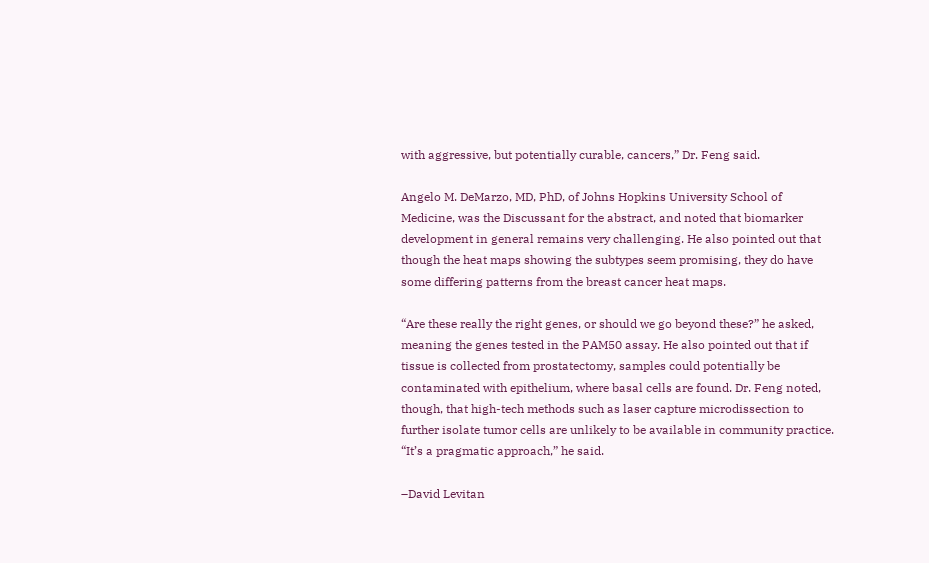with aggressive, but potentially curable, cancers,” Dr. Feng said.

Angelo M. DeMarzo, MD, PhD, of Johns Hopkins University School of Medicine, was the Discussant for the abstract, and noted that biomarker development in general remains very challenging. He also pointed out that though the heat maps showing the subtypes seem promising, they do have some differing patterns from the breast cancer heat maps.

“Are these really the right genes, or should we go beyond these?” he asked, meaning the genes tested in the PAM50 assay. He also pointed out that if tissue is collected from prostatectomy, samples could potentially be contaminated with epithelium, where basal cells are found. Dr. Feng noted, though, that high-tech methods such as laser capture microdissection to further isolate tumor cells are unlikely to be available in community practice. “It’s a pragmatic approach,” he said.

–David Levitan